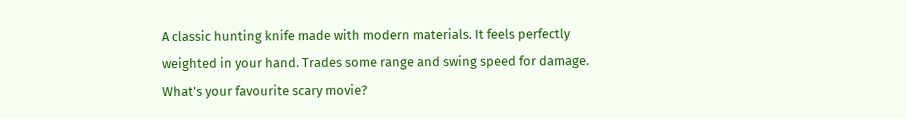A classic hunting knife made with modern materials. It feels perfectly weighted in your hand. Trades some range and swing speed for damage.
What's your favourite scary movie?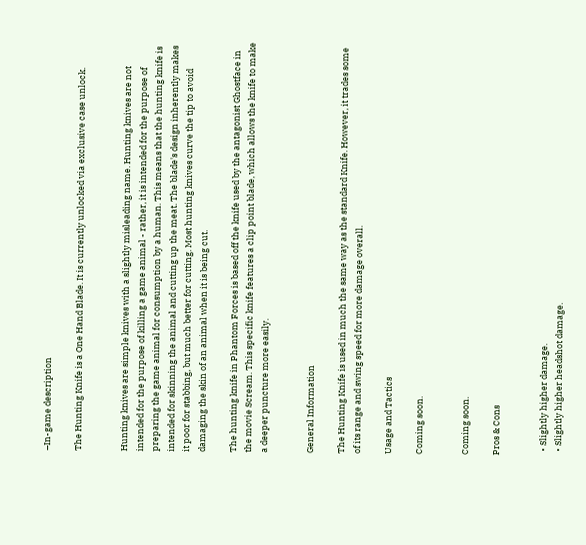–In-game description

The Hunting Knife is a One Hand Blade. It is currently unlocked via exclusive case unlock.


Hunting knives are simple knives with a slightly misleading name. Hunting knives are not intended for the purpose of killing a game animal - rather, it is intended for the purpose of preparing the game animal for consumption by a human. This means that the hunting knife is intended for skinning the animal and cutting up the meat. The blade's design inherently makes it poor for stabbing, but much better for cutting. Most hunting knives curve the tip to avoid damaging the skin of an animal when it is being cut.

The hunting knife in Phantom Forces is based off the knife used by the antagonist Ghostface in the movie Scream. This specific knife features a clip point blade, which allows the knife to make a deeper puncture more easily.


General Information

The Hunting Knife is used in much the same way as the standard Knife. However, it trades some of its range and swing speed for more damage overall.

Usage and Tactics

Coming soon.


Coming soon.

Pros & Cons


  • Slightly higher damage.
  • Slightly higher headshot damage.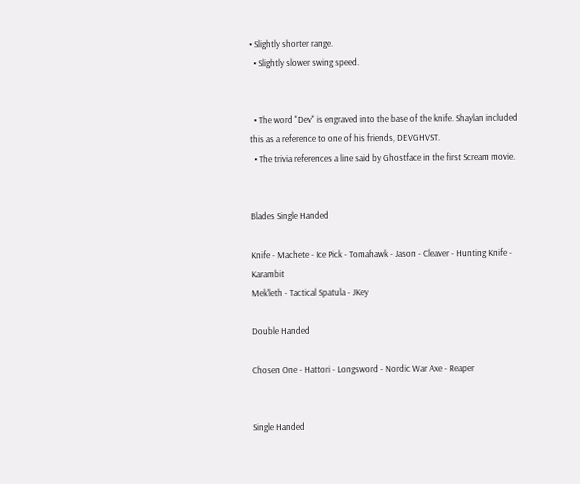• Slightly shorter range.
  • Slightly slower swing speed.


  • The word "Dev" is engraved into the base of the knife. Shaylan included this as a reference to one of his friends, DEVGHVST.
  • The trivia references a line said by Ghostface in the first Scream movie.


Blades Single Handed

Knife - Machete - Ice Pick - Tomahawk - Jason - Cleaver - Hunting Knife - Karambit
Mek'leth - Tactical Spatula - JKey

Double Handed

Chosen One - Hattori - Longsword - Nordic War Axe - Reaper


Single Handed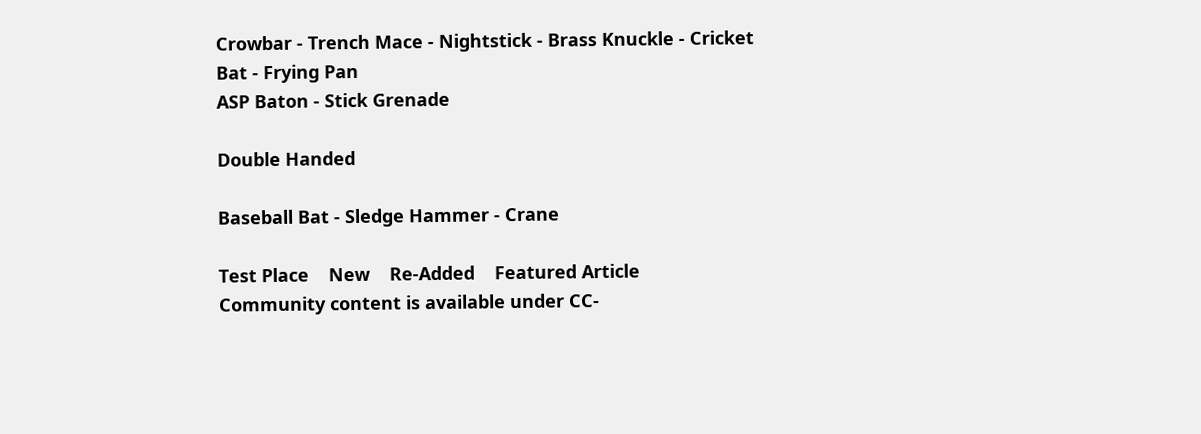Crowbar - Trench Mace - Nightstick - Brass Knuckle - Cricket Bat - Frying Pan
ASP Baton - Stick Grenade

Double Handed

Baseball Bat - Sledge Hammer - Crane

Test Place    New    Re-Added    Featured Article
Community content is available under CC-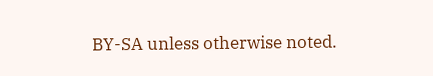BY-SA unless otherwise noted.